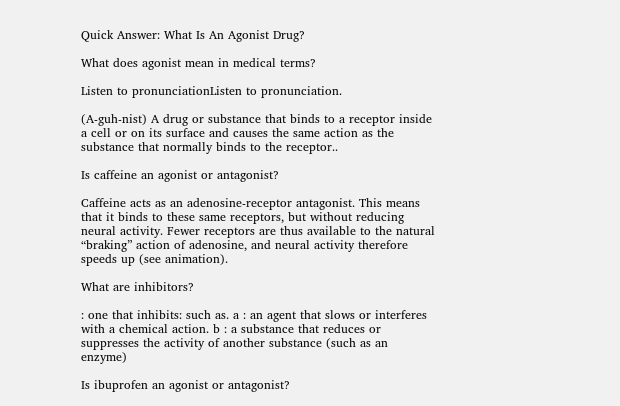Quick Answer: What Is An Agonist Drug?

What does agonist mean in medical terms?

Listen to pronunciationListen to pronunciation.

(A-guh-nist) A drug or substance that binds to a receptor inside a cell or on its surface and causes the same action as the substance that normally binds to the receptor..

Is caffeine an agonist or antagonist?

Caffeine acts as an adenosine-receptor antagonist. This means that it binds to these same receptors, but without reducing neural activity. Fewer receptors are thus available to the natural “braking” action of adenosine, and neural activity therefore speeds up (see animation).

What are inhibitors?

: one that inhibits: such as. a : an agent that slows or interferes with a chemical action. b : a substance that reduces or suppresses the activity of another substance (such as an enzyme)

Is ibuprofen an agonist or antagonist?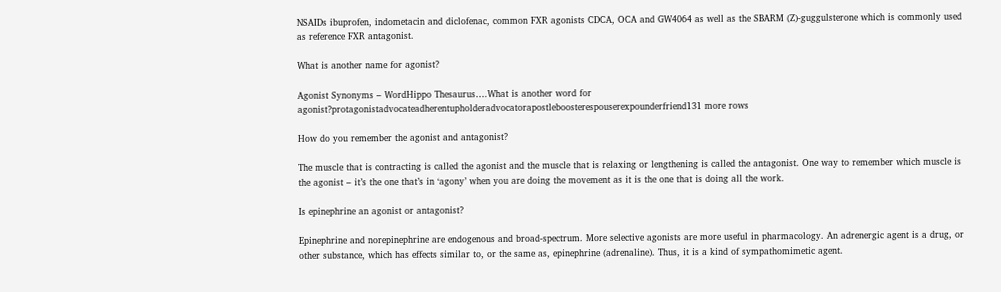NSAIDs ibuprofen, indometacin and diclofenac, common FXR agonists CDCA, OCA and GW4064 as well as the SBARM (Z)-guggulsterone which is commonly used as reference FXR antagonist.

What is another name for agonist?

Agonist Synonyms – WordHippo Thesaurus….What is another word for agonist?protagonistadvocateadherentupholderadvocatorapostleboosterespouserexpounderfriend131 more rows

How do you remember the agonist and antagonist?

The muscle that is contracting is called the agonist and the muscle that is relaxing or lengthening is called the antagonist. One way to remember which muscle is the agonist – it’s the one that’s in ‘agony’ when you are doing the movement as it is the one that is doing all the work.

Is epinephrine an agonist or antagonist?

Epinephrine and norepinephrine are endogenous and broad-spectrum. More selective agonists are more useful in pharmacology. An adrenergic agent is a drug, or other substance, which has effects similar to, or the same as, epinephrine (adrenaline). Thus, it is a kind of sympathomimetic agent.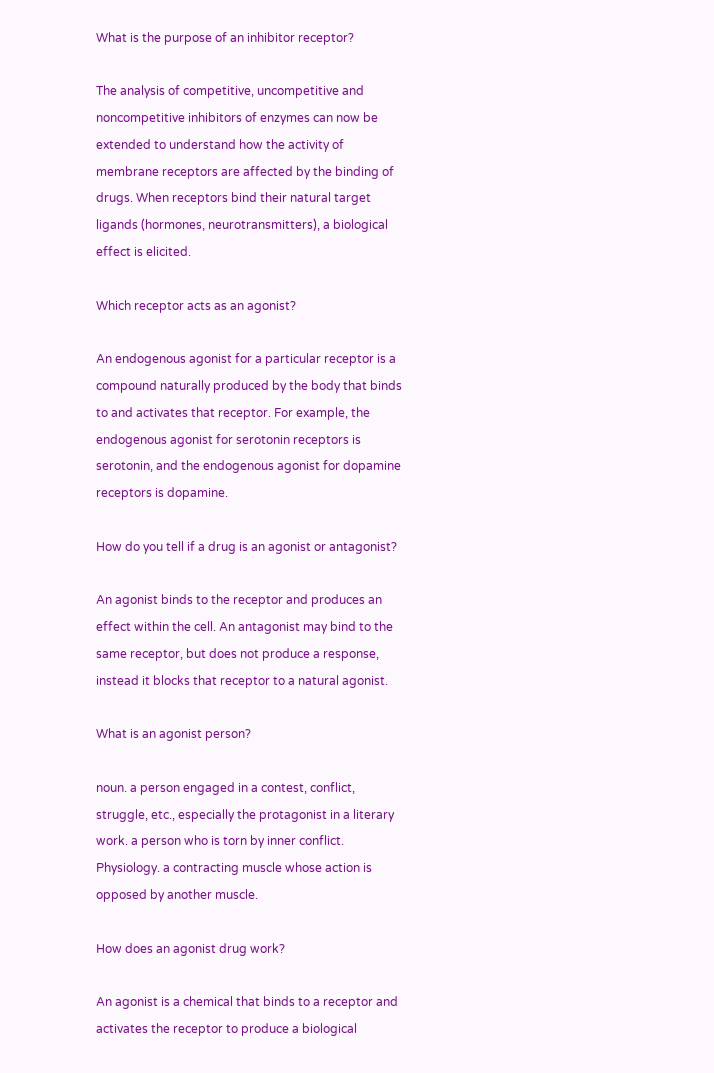What is the purpose of an inhibitor receptor?

The analysis of competitive, uncompetitive and noncompetitive inhibitors of enzymes can now be extended to understand how the activity of membrane receptors are affected by the binding of drugs. When receptors bind their natural target ligands (hormones, neurotransmitters), a biological effect is elicited.

Which receptor acts as an agonist?

An endogenous agonist for a particular receptor is a compound naturally produced by the body that binds to and activates that receptor. For example, the endogenous agonist for serotonin receptors is serotonin, and the endogenous agonist for dopamine receptors is dopamine.

How do you tell if a drug is an agonist or antagonist?

An agonist binds to the receptor and produces an effect within the cell. An antagonist may bind to the same receptor, but does not produce a response, instead it blocks that receptor to a natural agonist.

What is an agonist person?

noun. a person engaged in a contest, conflict, struggle, etc., especially the protagonist in a literary work. a person who is torn by inner conflict. Physiology. a contracting muscle whose action is opposed by another muscle.

How does an agonist drug work?

An agonist is a chemical that binds to a receptor and activates the receptor to produce a biological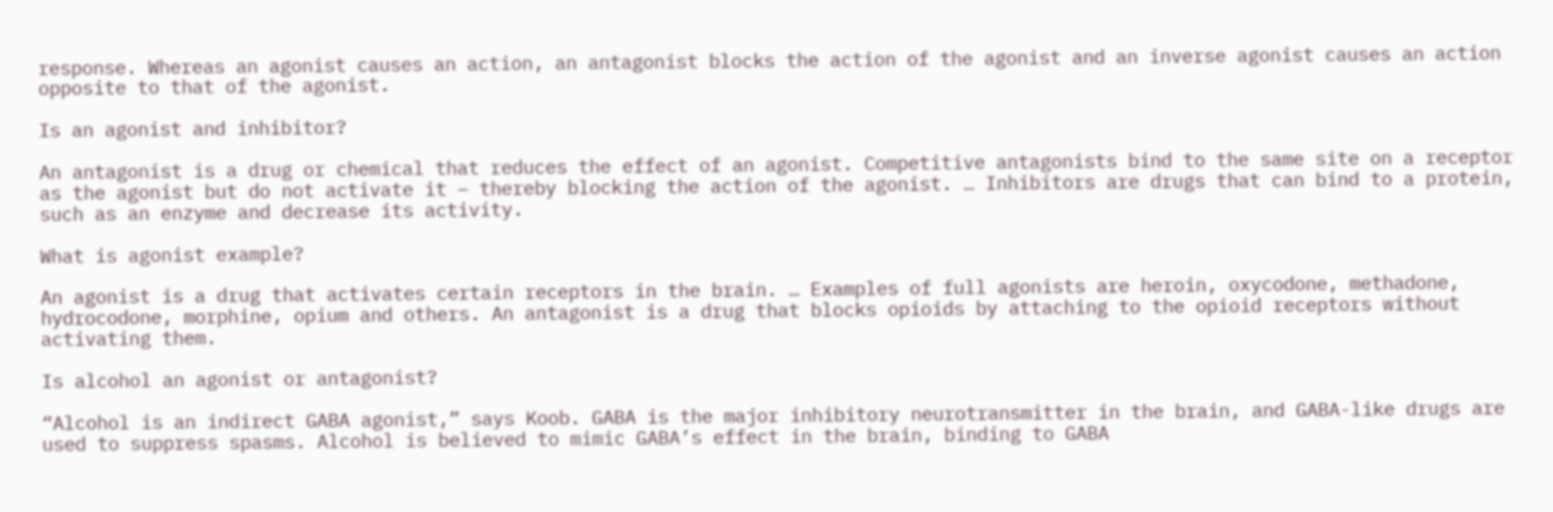response. Whereas an agonist causes an action, an antagonist blocks the action of the agonist and an inverse agonist causes an action opposite to that of the agonist.

Is an agonist and inhibitor?

An antagonist is a drug or chemical that reduces the effect of an agonist. Competitive antagonists bind to the same site on a receptor as the agonist but do not activate it – thereby blocking the action of the agonist. … Inhibitors are drugs that can bind to a protein, such as an enzyme and decrease its activity.

What is agonist example?

An agonist is a drug that activates certain receptors in the brain. … Examples of full agonists are heroin, oxycodone, methadone, hydrocodone, morphine, opium and others. An antagonist is a drug that blocks opioids by attaching to the opioid receptors without activating them.

Is alcohol an agonist or antagonist?

“Alcohol is an indirect GABA agonist,” says Koob. GABA is the major inhibitory neurotransmitter in the brain, and GABA-like drugs are used to suppress spasms. Alcohol is believed to mimic GABA’s effect in the brain, binding to GABA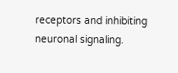receptors and inhibiting neuronal signaling.